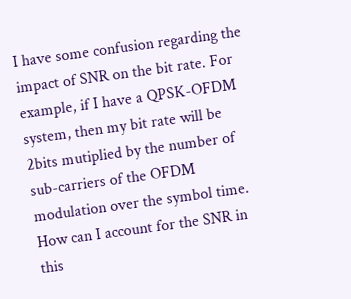I have some confusion regarding the impact of SNR on the bit rate. For example, if I have a QPSK-OFDM system, then my bit rate will be 2bits mutiplied by the number of sub-carriers of the OFDM modulation over the symbol time. How can I account for the SNR in this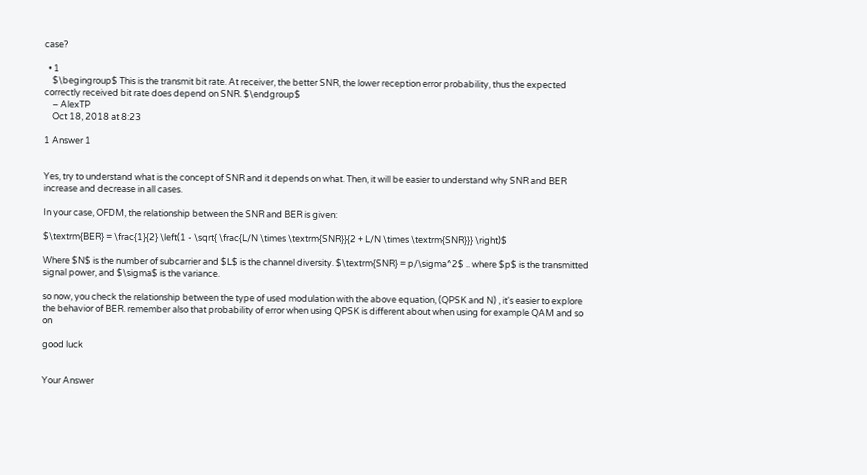case?

  • 1
    $\begingroup$ This is the transmit bit rate. At receiver, the better SNR, the lower reception error probability, thus the expected correctly received bit rate does depend on SNR. $\endgroup$
    – AlexTP
    Oct 18, 2018 at 8:23

1 Answer 1


Yes, try to understand what is the concept of SNR and it depends on what. Then, it will be easier to understand why SNR and BER increase and decrease in all cases.

In your case, OFDM, the relationship between the SNR and BER is given:

$\textrm{BER} = \frac{1}{2} \left(1 - \sqrt{ \frac{L/N \times \textrm{SNR}}{2 + L/N \times \textrm{SNR}}} \right)$

Where $N$ is the number of subcarrier and $L$ is the channel diversity. $\textrm{SNR} = p/\sigma^2$ .. where $p$ is the transmitted signal power, and $\sigma$ is the variance.

so now, you check the relationship between the type of used modulation with the above equation, (QPSK and N) , it's easier to explore the behavior of BER. remember also that probability of error when using QPSK is different about when using for example QAM and so on

good luck


Your Answer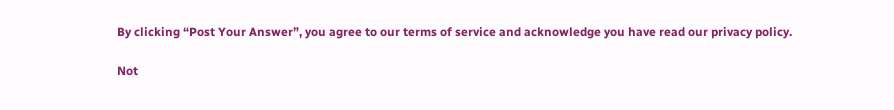By clicking “Post Your Answer”, you agree to our terms of service and acknowledge you have read our privacy policy.

Not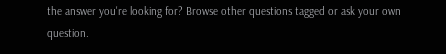the answer you're looking for? Browse other questions tagged or ask your own question.